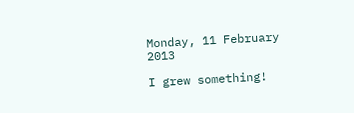Monday, 11 February 2013

I grew something!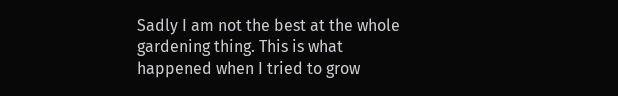Sadly I am not the best at the whole gardening thing. This is what happened when I tried to grow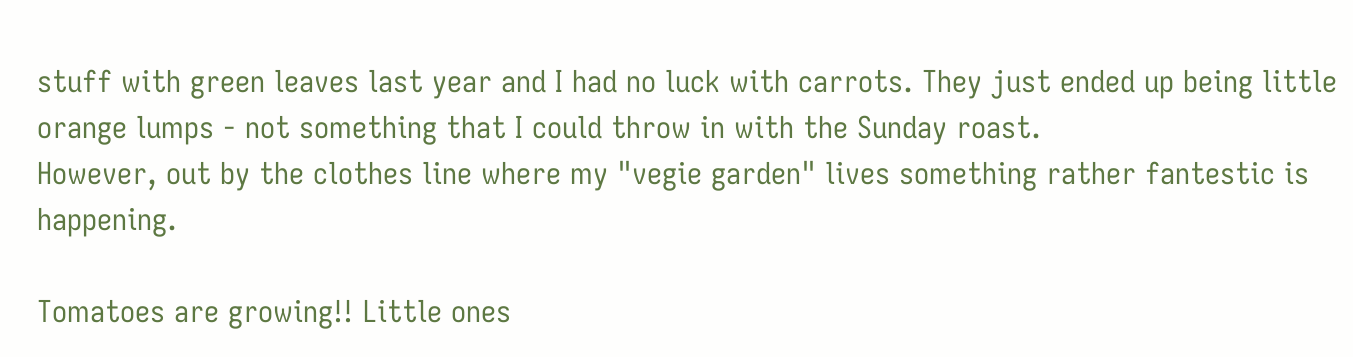stuff with green leaves last year and I had no luck with carrots. They just ended up being little orange lumps - not something that I could throw in with the Sunday roast.
However, out by the clothes line where my "vegie garden" lives something rather fantestic is happening.

Tomatoes are growing!! Little ones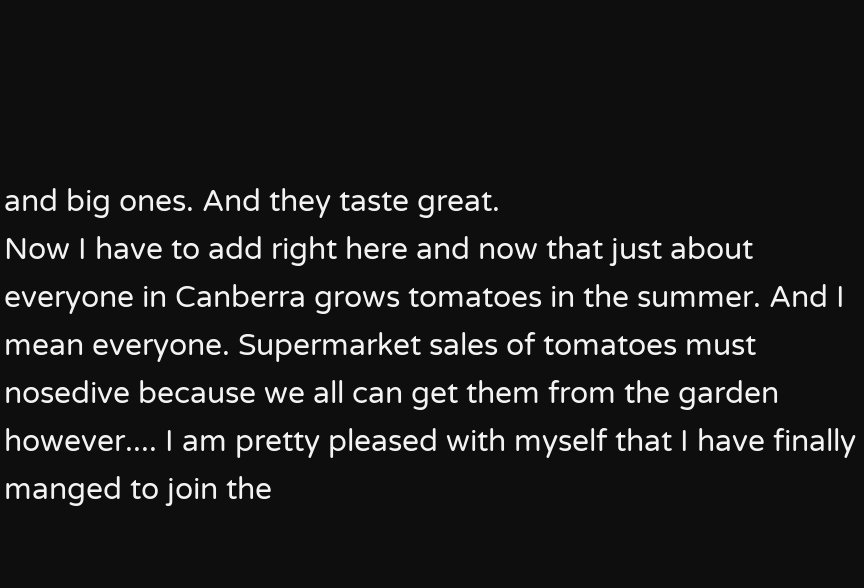and big ones. And they taste great.
Now I have to add right here and now that just about everyone in Canberra grows tomatoes in the summer. And I mean everyone. Supermarket sales of tomatoes must nosedive because we all can get them from the garden however.... I am pretty pleased with myself that I have finally manged to join the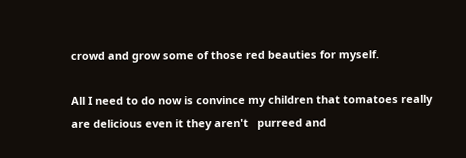crowd and grow some of those red beauties for myself.

All I need to do now is convince my children that tomatoes really are delicious even it they aren't   purreed and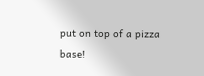put on top of a pizza base!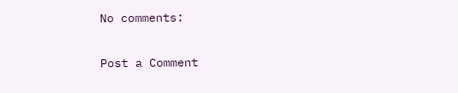No comments:

Post a Comment